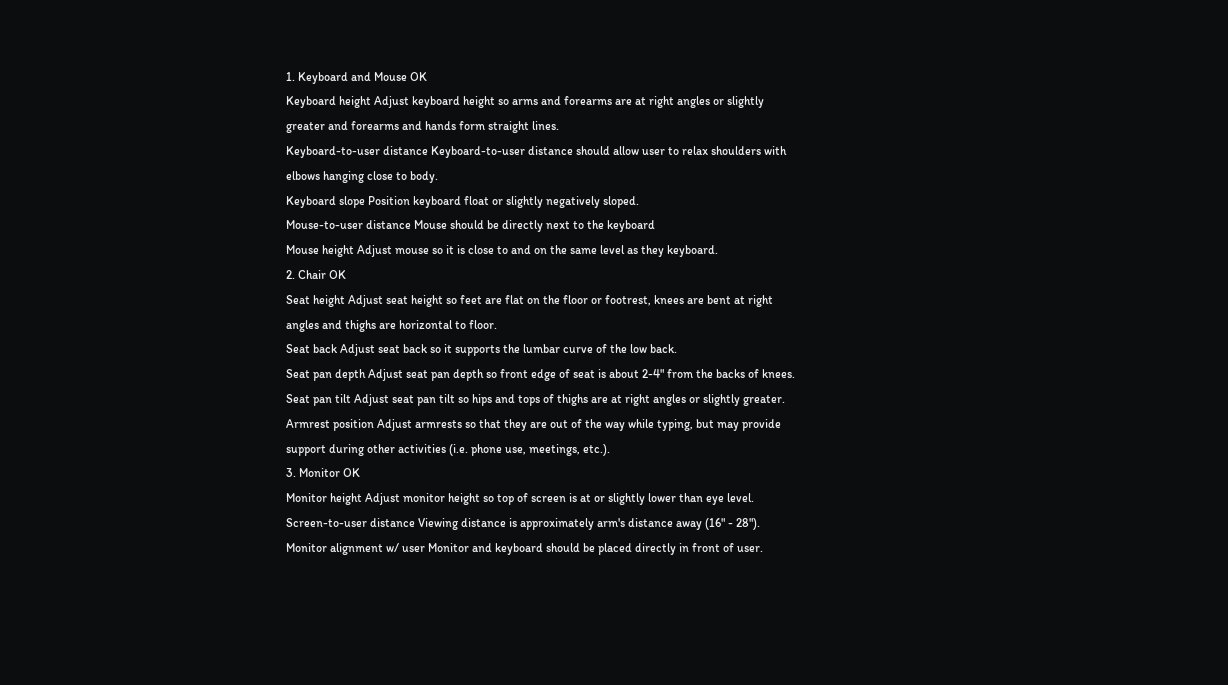1. Keyboard and Mouse OK
Keyboard height Adjust keyboard height so arms and forearms are at right angles or slightly greater and forearms and hands form straight lines.
Keyboard-to-user distance Keyboard-to-user distance should allow user to relax shoulders with elbows hanging close to body.
Keyboard slope Position keyboard float or slightly negatively sloped.
Mouse-to-user distance Mouse should be directly next to the keyboard
Mouse height Adjust mouse so it is close to and on the same level as they keyboard.
2. Chair OK
Seat height Adjust seat height so feet are flat on the floor or footrest, knees are bent at right angles and thighs are horizontal to floor.
Seat back Adjust seat back so it supports the lumbar curve of the low back.
Seat pan depth Adjust seat pan depth so front edge of seat is about 2-4" from the backs of knees.
Seat pan tilt Adjust seat pan tilt so hips and tops of thighs are at right angles or slightly greater.
Armrest position Adjust armrests so that they are out of the way while typing, but may provide support during other activities (i.e. phone use, meetings, etc.).
3. Monitor OK
Monitor height Adjust monitor height so top of screen is at or slightly lower than eye level.
Screen-to-user distance Viewing distance is approximately arm's distance away (16" - 28").
Monitor alignment w/ user Monitor and keyboard should be placed directly in front of user.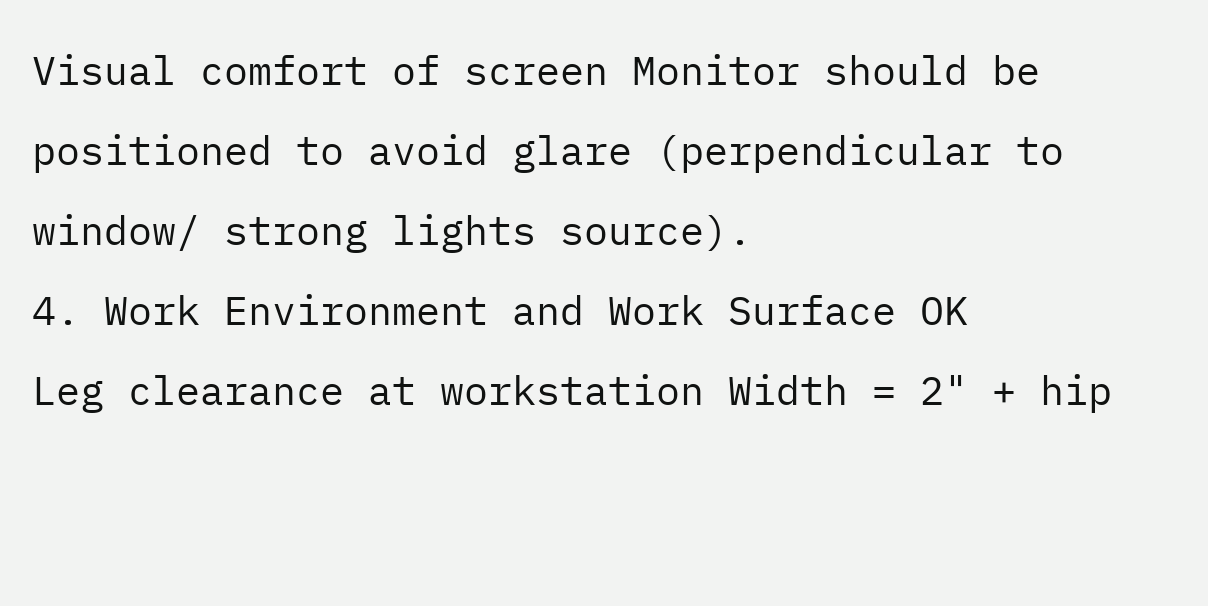Visual comfort of screen Monitor should be positioned to avoid glare (perpendicular to window/ strong lights source).
4. Work Environment and Work Surface OK
Leg clearance at workstation Width = 2" + hip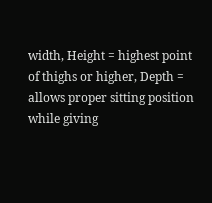width, Height = highest point of thighs or higher, Depth = allows proper sitting position while giving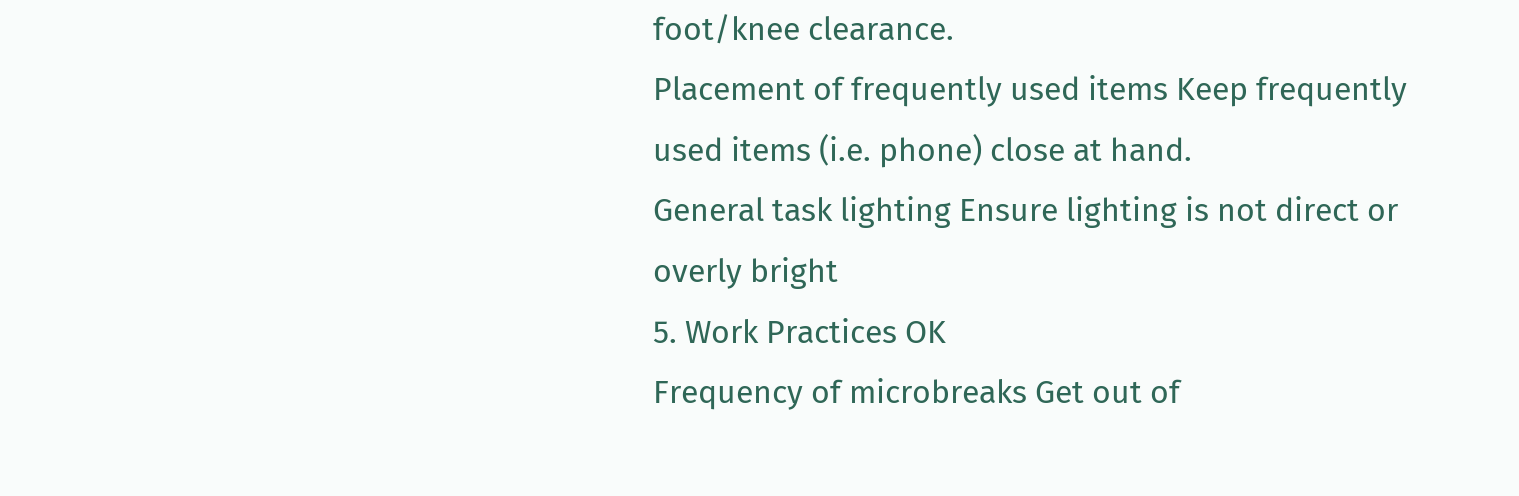foot/knee clearance.
Placement of frequently used items Keep frequently used items (i.e. phone) close at hand.
General task lighting Ensure lighting is not direct or overly bright
5. Work Practices OK
Frequency of microbreaks Get out of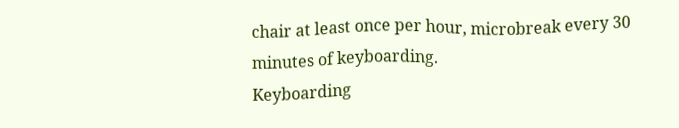chair at least once per hour, microbreak every 30 minutes of keyboarding.
Keyboarding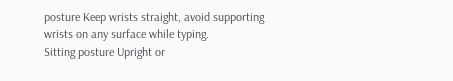posture Keep wrists straight, avoid supporting wrists on any surface while typing.
Sitting posture Upright or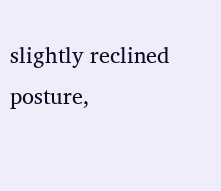slightly reclined posture,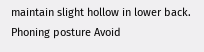maintain slight hollow in lower back.
Phoning posture Avoid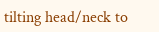tilting head/neck to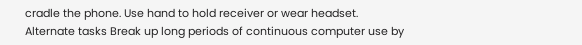cradle the phone. Use hand to hold receiver or wear headset.
Alternate tasks Break up long periods of continuous computer use by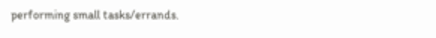performing small tasks/errands.